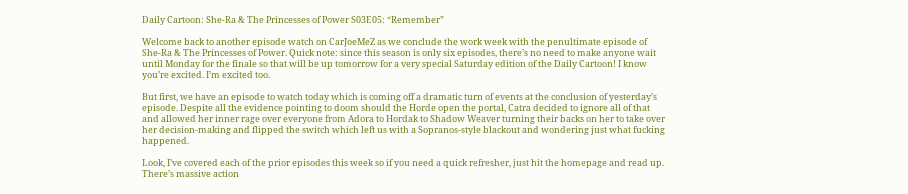Daily Cartoon: She-Ra & The Princesses of Power S03E05: “Remember”

Welcome back to another episode watch on CarJoeMeZ as we conclude the work week with the penultimate episode of She-Ra & The Princesses of Power. Quick note: since this season is only six episodes, there’s no need to make anyone wait until Monday for the finale so that will be up tomorrow for a very special Saturday edition of the Daily Cartoon! I know you’re excited. I’m excited too.

But first, we have an episode to watch today which is coming off a dramatic turn of events at the conclusion of yesterday’s episode. Despite all the evidence pointing to doom should the Horde open the portal, Catra decided to ignore all of that and allowed her inner rage over everyone from Adora to Hordak to Shadow Weaver turning their backs on her to take over her decision-making and flipped the switch which left us with a Sopranos-style blackout and wondering just what fucking happened.

Look, I’ve covered each of the prior episodes this week so if you need a quick refresher, just hit the homepage and read up. There’s massive action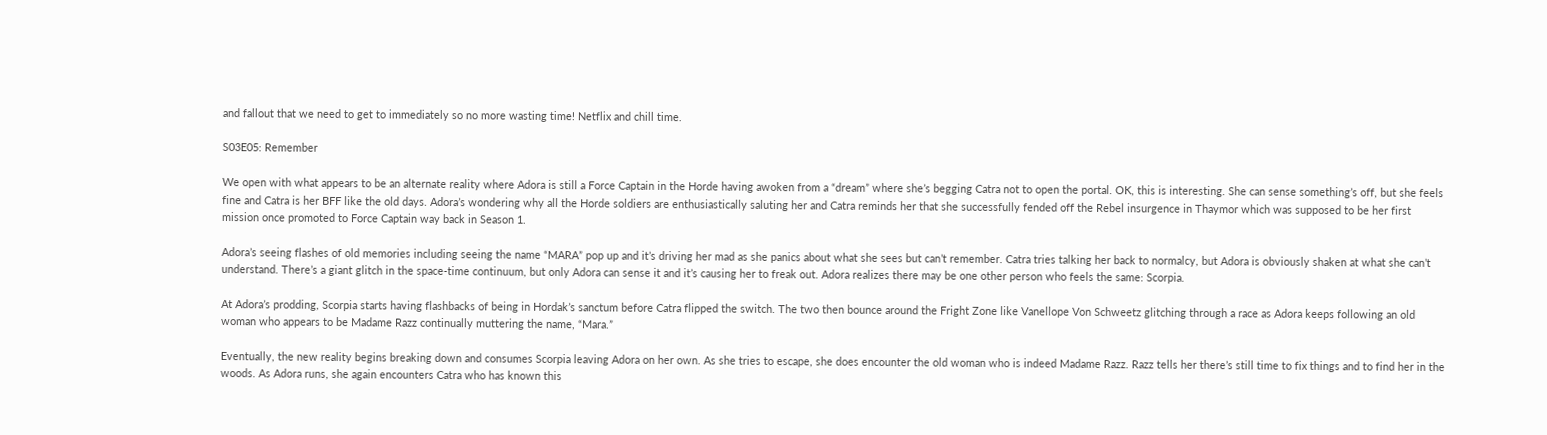and fallout that we need to get to immediately so no more wasting time! Netflix and chill time.

S03E05: Remember

We open with what appears to be an alternate reality where Adora is still a Force Captain in the Horde having awoken from a “dream” where she’s begging Catra not to open the portal. OK, this is interesting. She can sense something’s off, but she feels fine and Catra is her BFF like the old days. Adora’s wondering why all the Horde soldiers are enthusiastically saluting her and Catra reminds her that she successfully fended off the Rebel insurgence in Thaymor which was supposed to be her first mission once promoted to Force Captain way back in Season 1.

Adora’s seeing flashes of old memories including seeing the name “MARA” pop up and it’s driving her mad as she panics about what she sees but can’t remember. Catra tries talking her back to normalcy, but Adora is obviously shaken at what she can’t understand. There’s a giant glitch in the space-time continuum, but only Adora can sense it and it’s causing her to freak out. Adora realizes there may be one other person who feels the same: Scorpia.

At Adora’s prodding, Scorpia starts having flashbacks of being in Hordak’s sanctum before Catra flipped the switch. The two then bounce around the Fright Zone like Vanellope Von Schweetz glitching through a race as Adora keeps following an old woman who appears to be Madame Razz continually muttering the name, “Mara.”

Eventually, the new reality begins breaking down and consumes Scorpia leaving Adora on her own. As she tries to escape, she does encounter the old woman who is indeed Madame Razz. Razz tells her there’s still time to fix things and to find her in the woods. As Adora runs, she again encounters Catra who has known this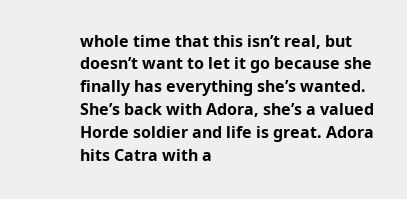whole time that this isn’t real, but doesn’t want to let it go because she finally has everything she’s wanted. She’s back with Adora, she’s a valued Horde soldier and life is great. Adora hits Catra with a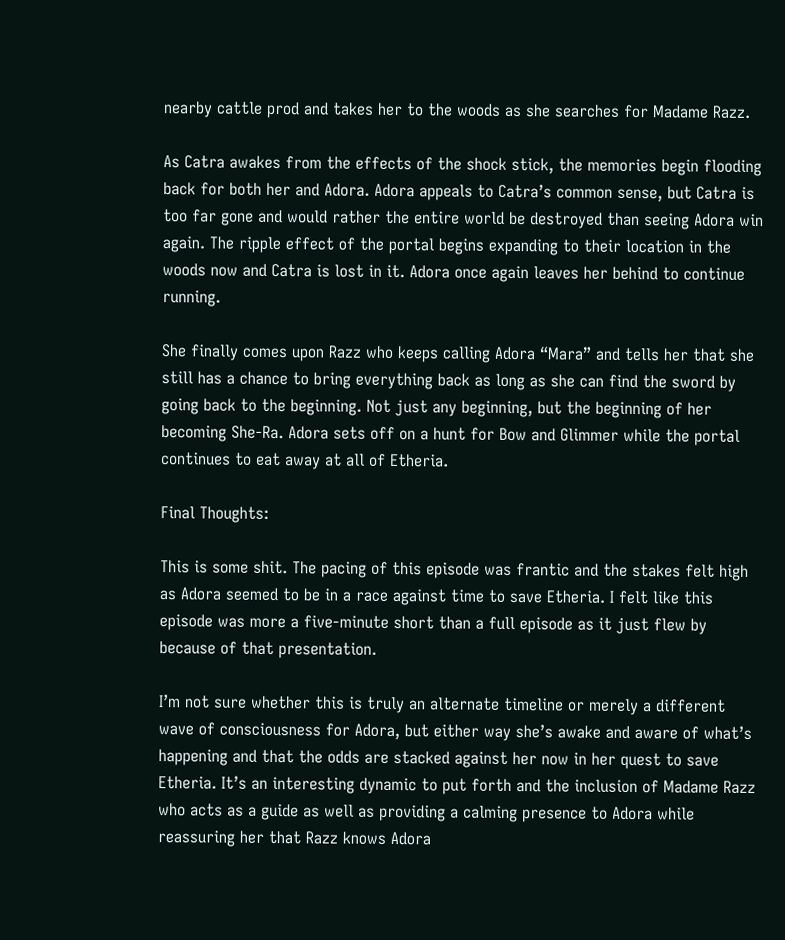nearby cattle prod and takes her to the woods as she searches for Madame Razz.

As Catra awakes from the effects of the shock stick, the memories begin flooding back for both her and Adora. Adora appeals to Catra’s common sense, but Catra is too far gone and would rather the entire world be destroyed than seeing Adora win again. The ripple effect of the portal begins expanding to their location in the woods now and Catra is lost in it. Adora once again leaves her behind to continue running.

She finally comes upon Razz who keeps calling Adora “Mara” and tells her that she still has a chance to bring everything back as long as she can find the sword by going back to the beginning. Not just any beginning, but the beginning of her becoming She-Ra. Adora sets off on a hunt for Bow and Glimmer while the portal continues to eat away at all of Etheria.

Final Thoughts:

This is some shit. The pacing of this episode was frantic and the stakes felt high as Adora seemed to be in a race against time to save Etheria. I felt like this episode was more a five-minute short than a full episode as it just flew by because of that presentation.

I’m not sure whether this is truly an alternate timeline or merely a different wave of consciousness for Adora, but either way she’s awake and aware of what’s happening and that the odds are stacked against her now in her quest to save Etheria. It’s an interesting dynamic to put forth and the inclusion of Madame Razz who acts as a guide as well as providing a calming presence to Adora while reassuring her that Razz knows Adora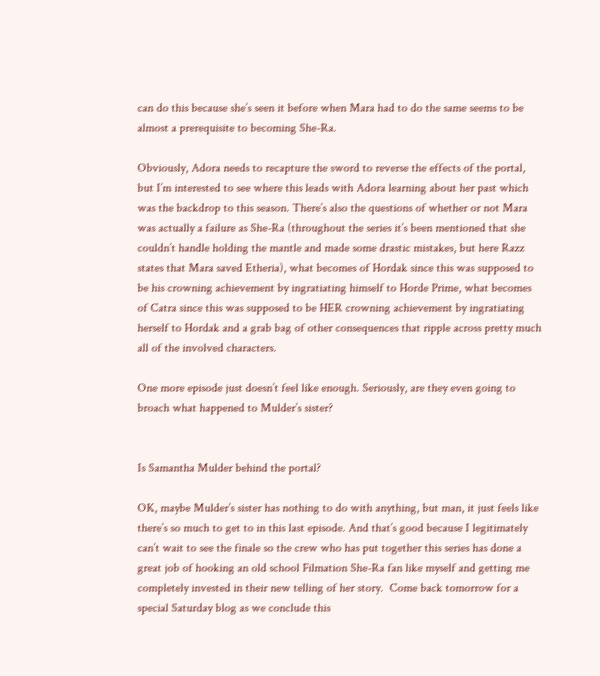can do this because she’s seen it before when Mara had to do the same seems to be almost a prerequisite to becoming She-Ra.

Obviously, Adora needs to recapture the sword to reverse the effects of the portal, but I’m interested to see where this leads with Adora learning about her past which was the backdrop to this season. There’s also the questions of whether or not Mara was actually a failure as She-Ra (throughout the series it’s been mentioned that she couldn’t handle holding the mantle and made some drastic mistakes, but here Razz states that Mara saved Etheria), what becomes of Hordak since this was supposed to be his crowning achievement by ingratiating himself to Horde Prime, what becomes of Catra since this was supposed to be HER crowning achievement by ingratiating herself to Hordak and a grab bag of other consequences that ripple across pretty much all of the involved characters.

One more episode just doesn’t feel like enough. Seriously, are they even going to broach what happened to Mulder’s sister?


Is Samantha Mulder behind the portal?

OK, maybe Mulder’s sister has nothing to do with anything, but man, it just feels like there’s so much to get to in this last episode. And that’s good because I legitimately can’t wait to see the finale so the crew who has put together this series has done a great job of hooking an old school Filmation She-Ra fan like myself and getting me completely invested in their new telling of her story.  Come back tomorrow for a special Saturday blog as we conclude this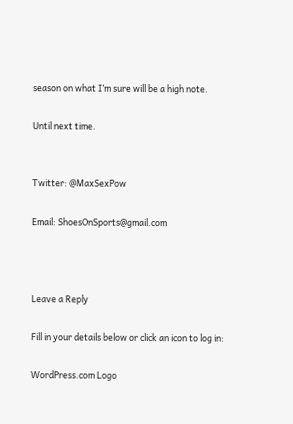season on what I’m sure will be a high note.

Until next time.


Twitter: @MaxSexPow

Email: ShoesOnSports@gmail.com



Leave a Reply

Fill in your details below or click an icon to log in:

WordPress.com Logo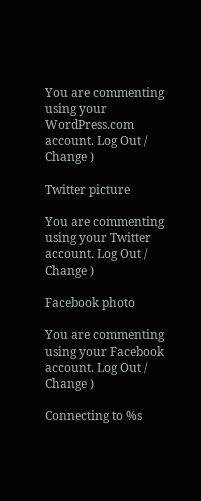You are commenting using your WordPress.com account. Log Out /  Change )

Twitter picture

You are commenting using your Twitter account. Log Out /  Change )

Facebook photo

You are commenting using your Facebook account. Log Out /  Change )

Connecting to %s